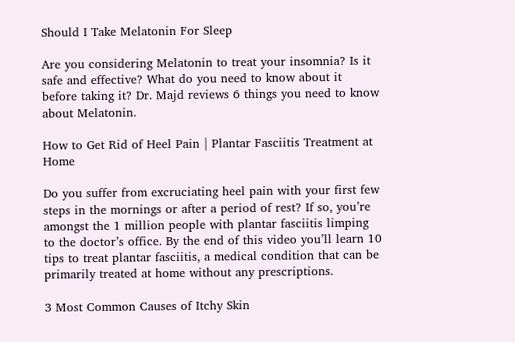Should I Take Melatonin For Sleep

Are you considering Melatonin to treat your insomnia? Is it safe and effective? What do you need to know about it before taking it? Dr. Majd reviews 6 things you need to know about Melatonin.

How to Get Rid of Heel Pain | Plantar Fasciitis Treatment at Home

Do you suffer from excruciating heel pain with your first few steps in the mornings or after a period of rest? If so, you’re amongst the 1 million people with plantar fasciitis limping to the doctor’s office. By the end of this video you’ll learn 10 tips to treat plantar fasciitis, a medical condition that can be primarily treated at home without any prescriptions.

3 Most Common Causes of Itchy Skin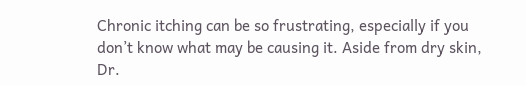Chronic itching can be so frustrating, especially if you don’t know what may be causing it. Aside from dry skin, Dr.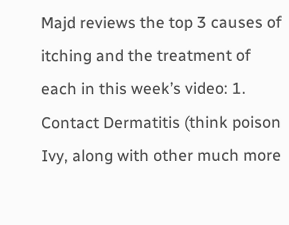Majd reviews the top 3 causes of itching and the treatment of each in this week’s video: 1. Contact Dermatitis (think poison Ivy, along with other much more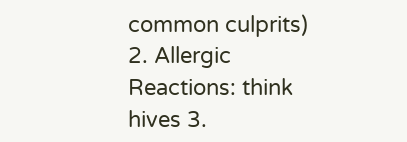common culprits) 2. Allergic Reactions: think hives 3.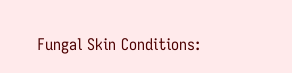Fungal Skin Conditions: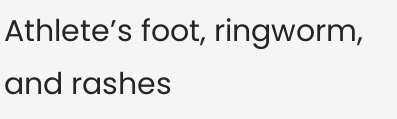Athlete’s foot, ringworm, and rashes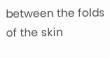between the folds of the skin